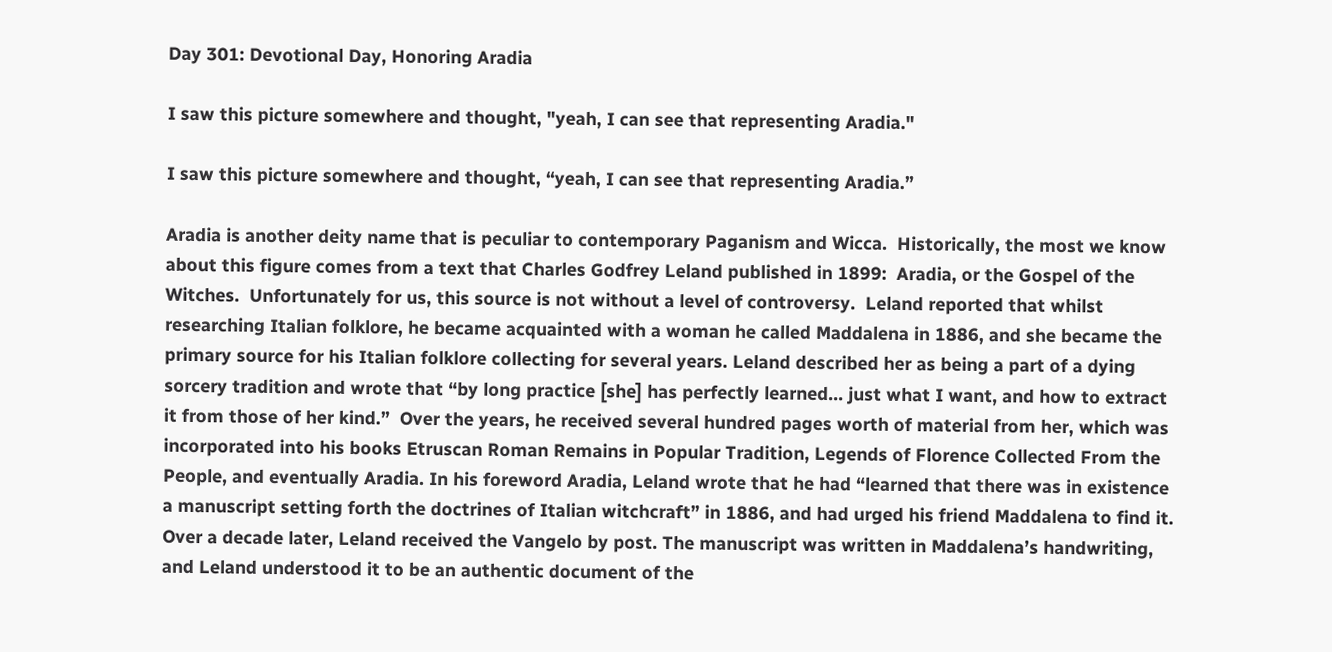Day 301: Devotional Day, Honoring Aradia

I saw this picture somewhere and thought, "yeah, I can see that representing Aradia."

I saw this picture somewhere and thought, “yeah, I can see that representing Aradia.”

Aradia is another deity name that is peculiar to contemporary Paganism and Wicca.  Historically, the most we know about this figure comes from a text that Charles Godfrey Leland published in 1899:  Aradia, or the Gospel of the Witches.  Unfortunately for us, this source is not without a level of controversy.  Leland reported that whilst researching Italian folklore, he became acquainted with a woman he called Maddalena in 1886, and she became the primary source for his Italian folklore collecting for several years. Leland described her as being a part of a dying sorcery tradition and wrote that “by long practice [she] has perfectly learned… just what I want, and how to extract it from those of her kind.”  Over the years, he received several hundred pages worth of material from her, which was incorporated into his books Etruscan Roman Remains in Popular Tradition, Legends of Florence Collected From the People, and eventually Aradia. In his foreword Aradia, Leland wrote that he had “learned that there was in existence a manuscript setting forth the doctrines of Italian witchcraft” in 1886, and had urged his friend Maddalena to find it.  Over a decade later, Leland received the Vangelo by post. The manuscript was written in Maddalena’s handwriting, and Leland understood it to be an authentic document of the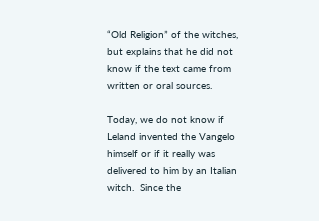“Old Religion” of the witches, but explains that he did not know if the text came from written or oral sources.

Today, we do not know if Leland invented the Vangelo himself or if it really was delivered to him by an Italian witch.  Since the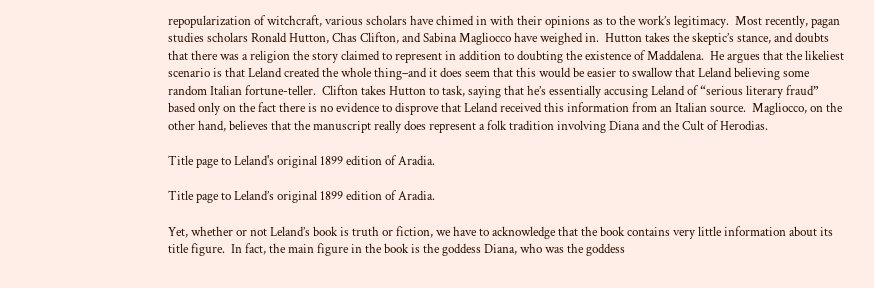repopularization of witchcraft, various scholars have chimed in with their opinions as to the work’s legitimacy.  Most recently, pagan studies scholars Ronald Hutton, Chas Clifton, and Sabina Magliocco have weighed in.  Hutton takes the skeptic’s stance, and doubts that there was a religion the story claimed to represent in addition to doubting the existence of Maddalena.  He argues that the likeliest scenario is that Leland created the whole thing–and it does seem that this would be easier to swallow that Leland believing some random Italian fortune-teller.  Clifton takes Hutton to task, saying that he’s essentially accusing Leland of “serious literary fraud” based only on the fact there is no evidence to disprove that Leland received this information from an Italian source.  Magliocco, on the other hand, believes that the manuscript really does represent a folk tradition involving Diana and the Cult of Herodias.

Title page to Leland's original 1899 edition of Aradia.

Title page to Leland’s original 1899 edition of Aradia.

Yet, whether or not Leland’s book is truth or fiction, we have to acknowledge that the book contains very little information about its title figure.  In fact, the main figure in the book is the goddess Diana, who was the goddess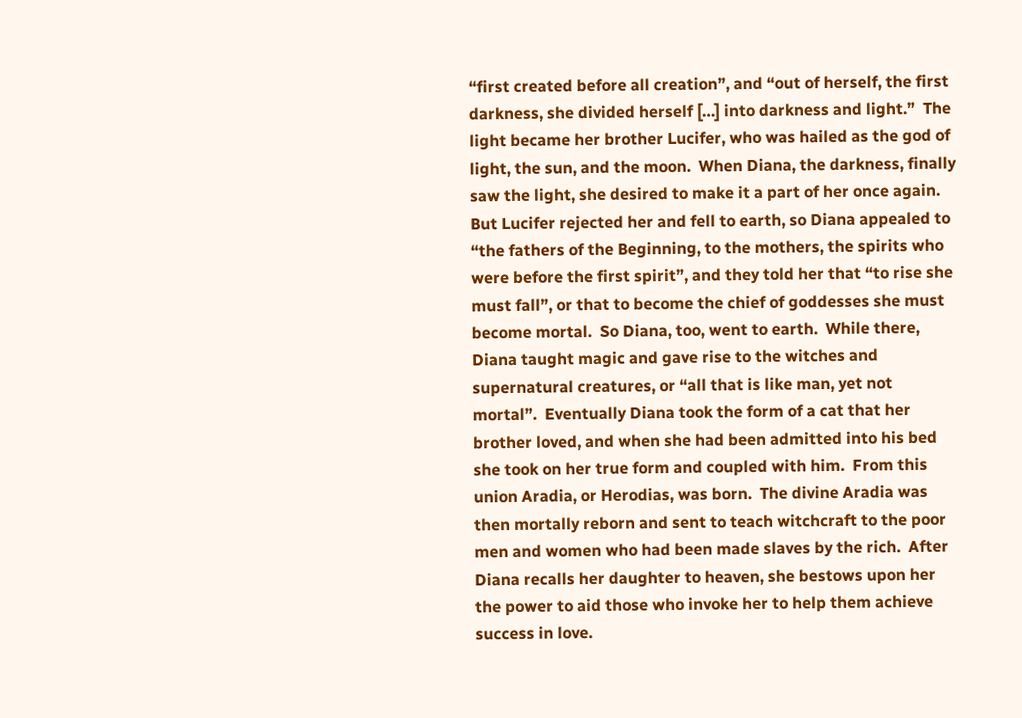“first created before all creation”, and “out of herself, the first darkness, she divided herself […] into darkness and light.”  The light became her brother Lucifer, who was hailed as the god of light, the sun, and the moon.  When Diana, the darkness, finally saw the light, she desired to make it a part of her once again.  But Lucifer rejected her and fell to earth, so Diana appealed to “the fathers of the Beginning, to the mothers, the spirits who were before the first spirit”, and they told her that “to rise she must fall”, or that to become the chief of goddesses she must become mortal.  So Diana, too, went to earth.  While there, Diana taught magic and gave rise to the witches and supernatural creatures, or “all that is like man, yet not mortal”.  Eventually Diana took the form of a cat that her brother loved, and when she had been admitted into his bed she took on her true form and coupled with him.  From this union Aradia, or Herodias, was born.  The divine Aradia was then mortally reborn and sent to teach witchcraft to the poor men and women who had been made slaves by the rich.  After Diana recalls her daughter to heaven, she bestows upon her the power to aid those who invoke her to help them achieve success in love.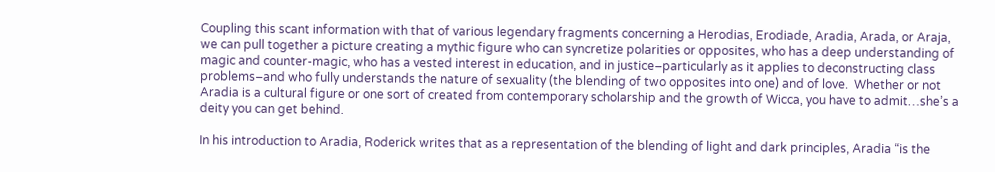Coupling this scant information with that of various legendary fragments concerning a Herodias, Erodiade, Aradia, Arada, or Araja, we can pull together a picture creating a mythic figure who can syncretize polarities or opposites, who has a deep understanding of magic and counter-magic, who has a vested interest in education, and in justice–particularly as it applies to deconstructing class problems–and who fully understands the nature of sexuality (the blending of two opposites into one) and of love.  Whether or not Aradia is a cultural figure or one sort of created from contemporary scholarship and the growth of Wicca, you have to admit…she’s a deity you can get behind.

In his introduction to Aradia, Roderick writes that as a representation of the blending of light and dark principles, Aradia “is the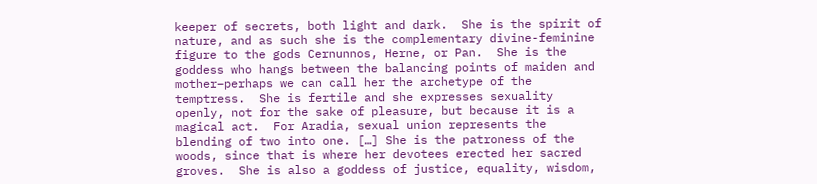keeper of secrets, both light and dark.  She is the spirit of nature, and as such she is the complementary divine-feminine figure to the gods Cernunnos, Herne, or Pan.  She is the goddess who hangs between the balancing points of maiden and mother–perhaps we can call her the archetype of the temptress.  She is fertile and she expresses sexuality openly, not for the sake of pleasure, but because it is a magical act.  For Aradia, sexual union represents the blending of two into one. […] She is the patroness of the woods, since that is where her devotees erected her sacred groves.  She is also a goddess of justice, equality, wisdom,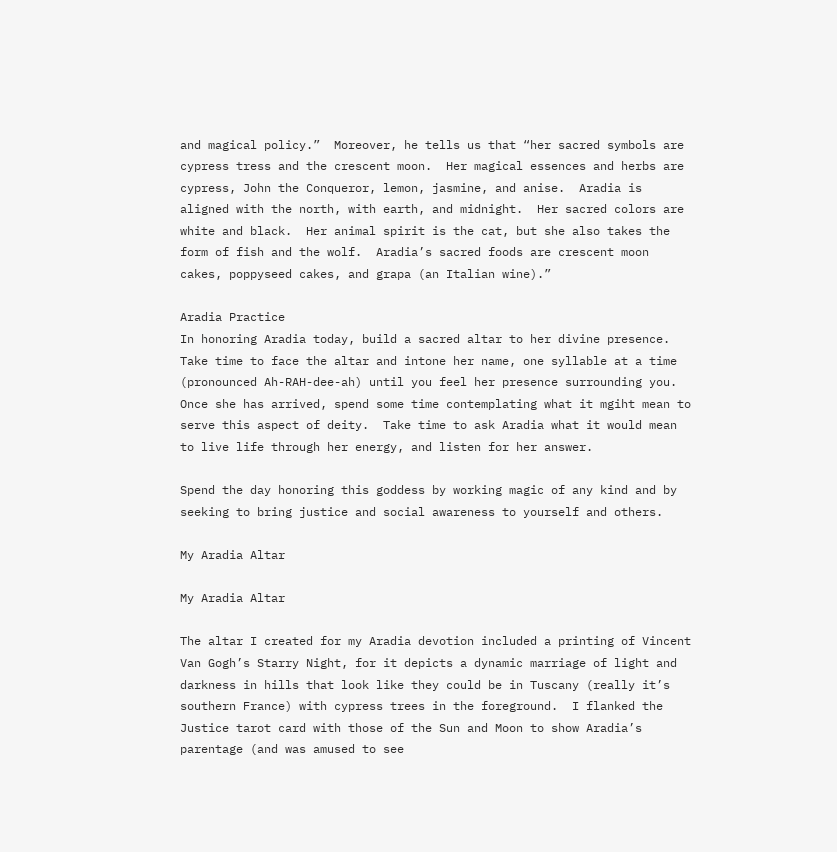and magical policy.”  Moreover, he tells us that “her sacred symbols are cypress tress and the crescent moon.  Her magical essences and herbs are cypress, John the Conqueror, lemon, jasmine, and anise.  Aradia is aligned with the north, with earth, and midnight.  Her sacred colors are white and black.  Her animal spirit is the cat, but she also takes the form of fish and the wolf.  Aradia’s sacred foods are crescent moon cakes, poppyseed cakes, and grapa (an Italian wine).”

Aradia Practice
In honoring Aradia today, build a sacred altar to her divine presence.  Take time to face the altar and intone her name, one syllable at a time (pronounced Ah-RAH-dee-ah) until you feel her presence surrounding you.  Once she has arrived, spend some time contemplating what it mgiht mean to serve this aspect of deity.  Take time to ask Aradia what it would mean to live life through her energy, and listen for her answer.

Spend the day honoring this goddess by working magic of any kind and by seeking to bring justice and social awareness to yourself and others.

My Aradia Altar

My Aradia Altar

The altar I created for my Aradia devotion included a printing of Vincent Van Gogh’s Starry Night, for it depicts a dynamic marriage of light and darkness in hills that look like they could be in Tuscany (really it’s southern France) with cypress trees in the foreground.  I flanked the Justice tarot card with those of the Sun and Moon to show Aradia’s parentage (and was amused to see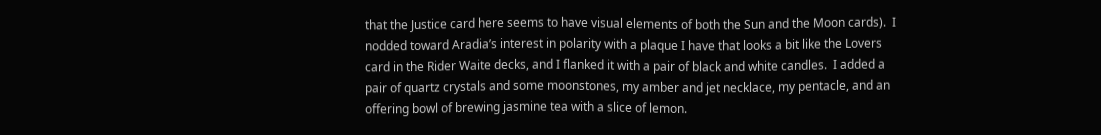that the Justice card here seems to have visual elements of both the Sun and the Moon cards).  I nodded toward Aradia’s interest in polarity with a plaque I have that looks a bit like the Lovers card in the Rider Waite decks, and I flanked it with a pair of black and white candles.  I added a pair of quartz crystals and some moonstones, my amber and jet necklace, my pentacle, and an offering bowl of brewing jasmine tea with a slice of lemon.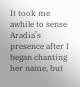It took me awhile to sense Aradia’s presence after I began chanting her name, but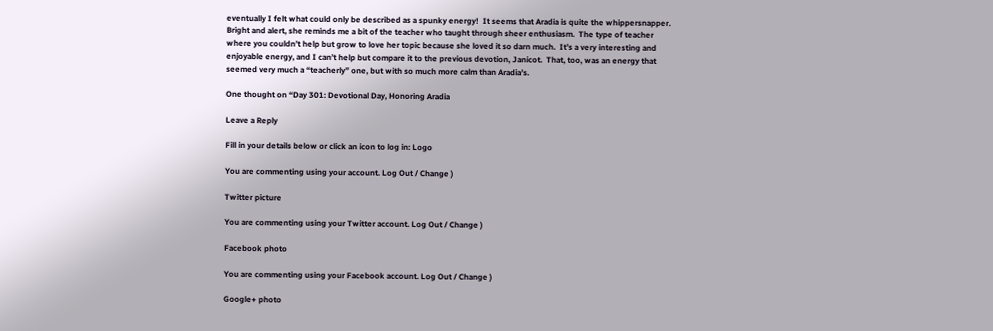eventually I felt what could only be described as a spunky energy!  It seems that Aradia is quite the whippersnapper.  Bright and alert, she reminds me a bit of the teacher who taught through sheer enthusiasm.  The type of teacher where you couldn’t help but grow to love her topic because she loved it so darn much.  It’s a very interesting and enjoyable energy, and I can’t help but compare it to the previous devotion, Janicot.  That, too, was an energy that seemed very much a “teacherly” one, but with so much more calm than Aradia’s.

One thought on “Day 301: Devotional Day, Honoring Aradia

Leave a Reply

Fill in your details below or click an icon to log in: Logo

You are commenting using your account. Log Out / Change )

Twitter picture

You are commenting using your Twitter account. Log Out / Change )

Facebook photo

You are commenting using your Facebook account. Log Out / Change )

Google+ photo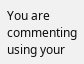You are commenting using your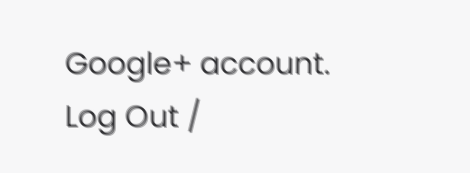Google+ account. Log Out /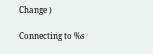Change )

Connecting to %s